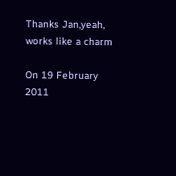Thanks Jan,yeah, works like a charm

On 19 February 2011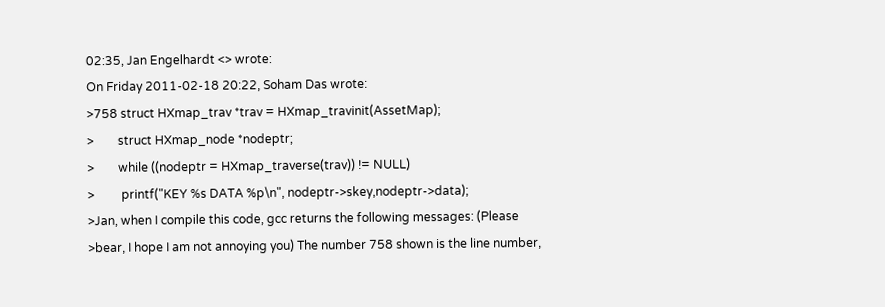02:35, Jan Engelhardt <> wrote:
On Friday 2011-02-18 20:22, Soham Das wrote:
>758 struct HXmap_trav *trav = HXmap_travinit(AssetMap);
>        struct HXmap_node *nodeptr;
>        while ((nodeptr = HXmap_traverse(trav)) != NULL)
>         printf("KEY %s DATA %p\n", nodeptr->skey,nodeptr->data);
>Jan, when I compile this code, gcc returns the following messages: (Please
>bear, I hope I am not annoying you) The number 758 shown is the line number,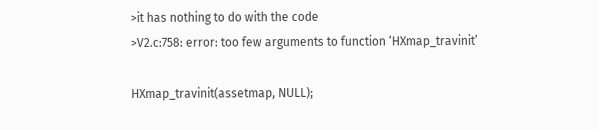>it has nothing to do with the code
>V2.c:758: error: too few arguments to function ‘HXmap_travinit’

HXmap_travinit(assetmap, NULL);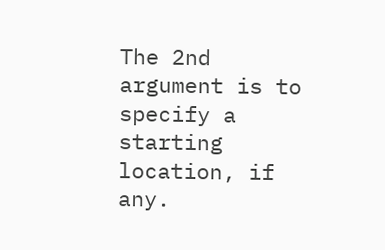The 2nd argument is to specify a starting location, if any.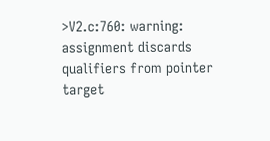>V2.c:760: warning: assignment discards qualifiers from pointer target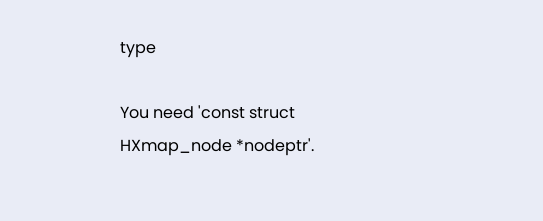type

You need 'const struct HXmap_node *nodeptr'.